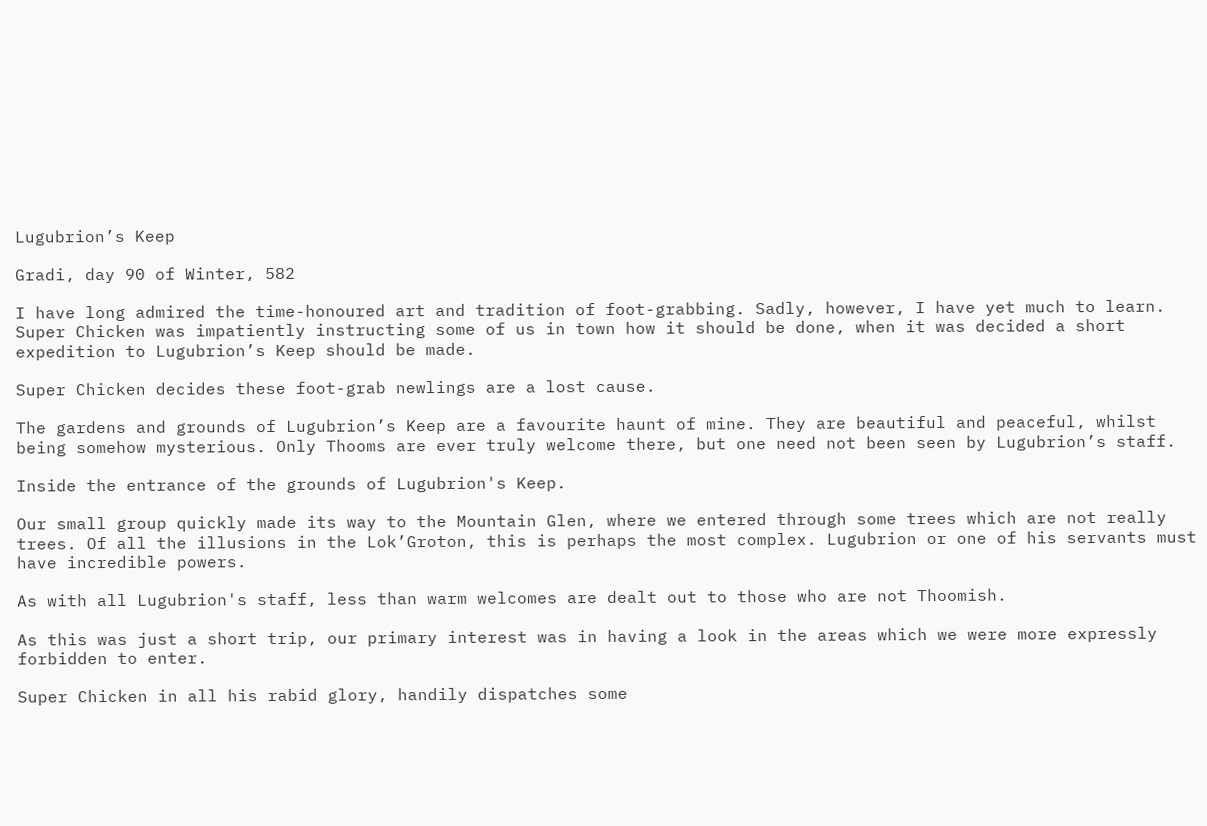Lugubrion’s Keep

Gradi, day 90 of Winter, 582

I have long admired the time-honoured art and tradition of foot-grabbing. Sadly, however, I have yet much to learn. Super Chicken was impatiently instructing some of us in town how it should be done, when it was decided a short expedition to Lugubrion’s Keep should be made.

Super Chicken decides these foot-grab newlings are a lost cause.

The gardens and grounds of Lugubrion’s Keep are a favourite haunt of mine. They are beautiful and peaceful, whilst being somehow mysterious. Only Thooms are ever truly welcome there, but one need not been seen by Lugubrion’s staff.

Inside the entrance of the grounds of Lugubrion's Keep.

Our small group quickly made its way to the Mountain Glen, where we entered through some trees which are not really trees. Of all the illusions in the Lok’Groton, this is perhaps the most complex. Lugubrion or one of his servants must have incredible powers.

As with all Lugubrion's staff, less than warm welcomes are dealt out to those who are not Thoomish.

As this was just a short trip, our primary interest was in having a look in the areas which we were more expressly forbidden to enter.

Super Chicken in all his rabid glory, handily dispatches some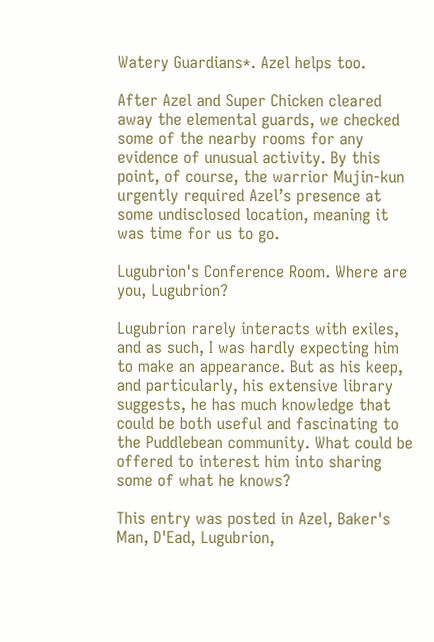Watery Guardians*. Azel helps too.

After Azel and Super Chicken cleared away the elemental guards, we checked some of the nearby rooms for any evidence of unusual activity. By this point, of course, the warrior Mujin-kun urgently required Azel’s presence at some undisclosed location, meaning it was time for us to go.

Lugubrion's Conference Room. Where are you, Lugubrion?

Lugubrion rarely interacts with exiles, and as such, I was hardly expecting him to make an appearance. But as his keep, and particularly, his extensive library suggests, he has much knowledge that could be both useful and fascinating to the Puddlebean community. What could be offered to interest him into sharing some of what he knows?

This entry was posted in Azel, Baker's Man, D'Ead, Lugubrion,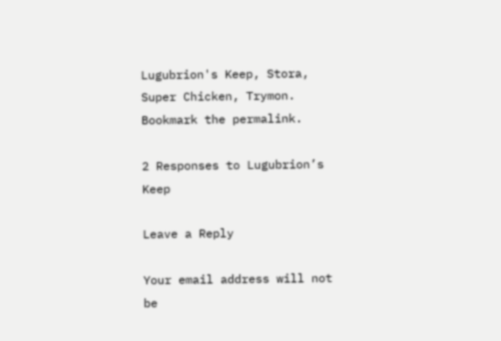Lugubrion's Keep, Stora, Super Chicken, Trymon. Bookmark the permalink.

2 Responses to Lugubrion’s Keep

Leave a Reply

Your email address will not be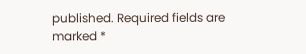published. Required fields are marked *